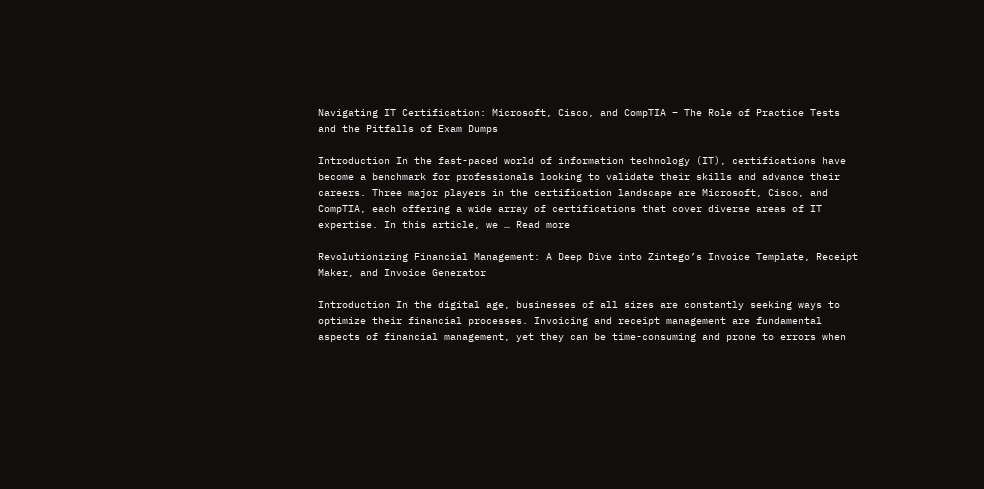Navigating IT Certification: Microsoft, Cisco, and CompTIA – The Role of Practice Tests and the Pitfalls of Exam Dumps

Introduction In the fast-paced world of information technology (IT), certifications have become a benchmark for professionals looking to validate their skills and advance their careers. Three major players in the certification landscape are Microsoft, Cisco, and CompTIA, each offering a wide array of certifications that cover diverse areas of IT expertise. In this article, we … Read more

Revolutionizing Financial Management: A Deep Dive into Zintego’s Invoice Template, Receipt Maker, and Invoice Generator

Introduction In the digital age, businesses of all sizes are constantly seeking ways to optimize their financial processes. Invoicing and receipt management are fundamental aspects of financial management, yet they can be time-consuming and prone to errors when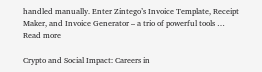handled manually. Enter Zintego’s Invoice Template, Receipt Maker, and Invoice Generator – a trio of powerful tools … Read more

Crypto and Social Impact: Careers in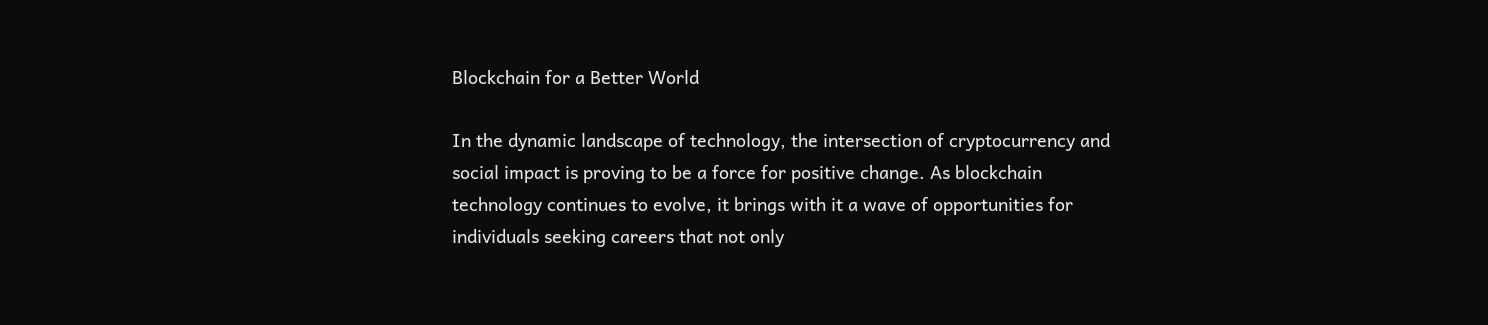Blockchain for a Better World

In the dynamic landscape of technology, the intersection of cryptocurrency and social impact is proving to be a force for positive change. As blockchain technology continues to evolve, it brings with it a wave of opportunities for individuals seeking careers that not only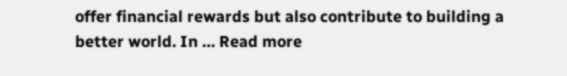offer financial rewards but also contribute to building a better world. In … Read more